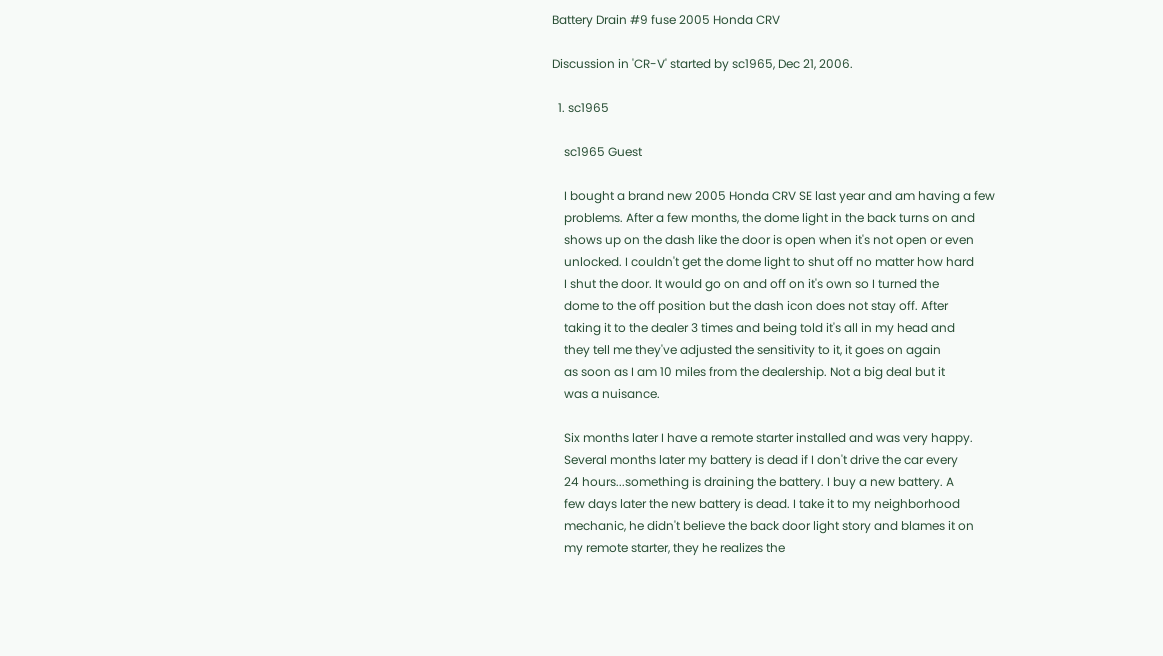Battery Drain #9 fuse 2005 Honda CRV

Discussion in 'CR-V' started by sc1965, Dec 21, 2006.

  1. sc1965

    sc1965 Guest

    I bought a brand new 2005 Honda CRV SE last year and am having a few
    problems. After a few months, the dome light in the back turns on and
    shows up on the dash like the door is open when it's not open or even
    unlocked. I couldn't get the dome light to shut off no matter how hard
    I shut the door. It would go on and off on it's own so I turned the
    dome to the off position but the dash icon does not stay off. After
    taking it to the dealer 3 times and being told it's all in my head and
    they tell me they've adjusted the sensitivity to it, it goes on again
    as soon as I am 10 miles from the dealership. Not a big deal but it
    was a nuisance.

    Six months later I have a remote starter installed and was very happy.
    Several months later my battery is dead if I don't drive the car every
    24 hours...something is draining the battery. I buy a new battery. A
    few days later the new battery is dead. I take it to my neighborhood
    mechanic, he didn't believe the back door light story and blames it on
    my remote starter, they he realizes the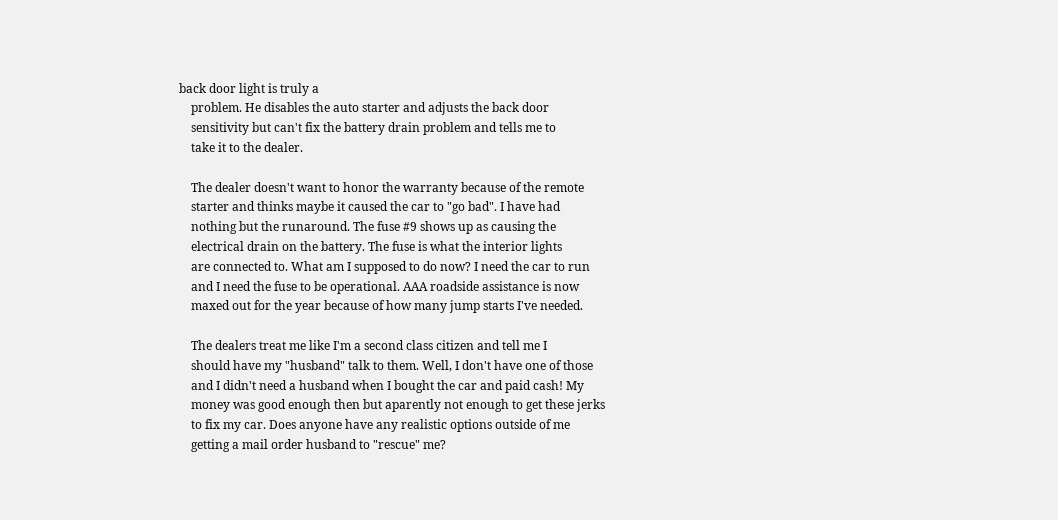back door light is truly a
    problem. He disables the auto starter and adjusts the back door
    sensitivity but can't fix the battery drain problem and tells me to
    take it to the dealer.

    The dealer doesn't want to honor the warranty because of the remote
    starter and thinks maybe it caused the car to "go bad". I have had
    nothing but the runaround. The fuse #9 shows up as causing the
    electrical drain on the battery. The fuse is what the interior lights
    are connected to. What am I supposed to do now? I need the car to run
    and I need the fuse to be operational. AAA roadside assistance is now
    maxed out for the year because of how many jump starts I've needed.

    The dealers treat me like I'm a second class citizen and tell me I
    should have my "husband" talk to them. Well, I don't have one of those
    and I didn't need a husband when I bought the car and paid cash! My
    money was good enough then but aparently not enough to get these jerks
    to fix my car. Does anyone have any realistic options outside of me
    getting a mail order husband to "rescue" me?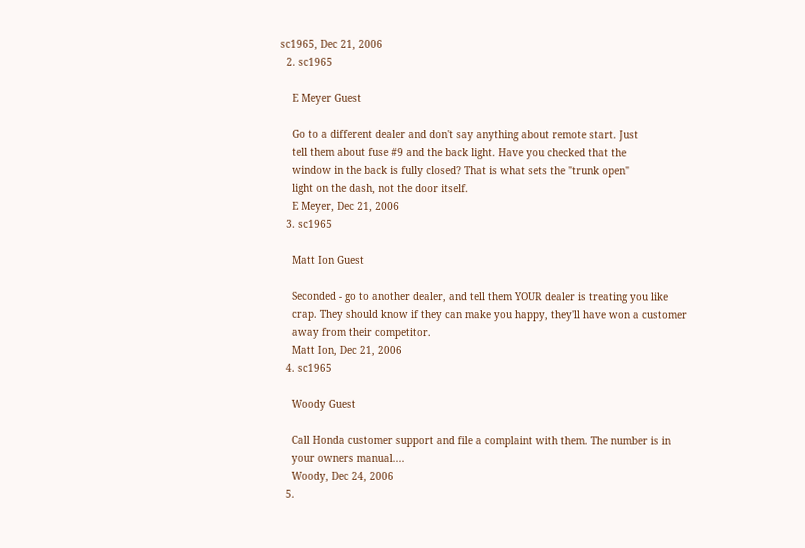sc1965, Dec 21, 2006
  2. sc1965

    E Meyer Guest

    Go to a different dealer and don't say anything about remote start. Just
    tell them about fuse #9 and the back light. Have you checked that the
    window in the back is fully closed? That is what sets the "trunk open"
    light on the dash, not the door itself.
    E Meyer, Dec 21, 2006
  3. sc1965

    Matt Ion Guest

    Seconded - go to another dealer, and tell them YOUR dealer is treating you like
    crap. They should know if they can make you happy, they'll have won a customer
    away from their competitor.
    Matt Ion, Dec 21, 2006
  4. sc1965

    Woody Guest

    Call Honda customer support and file a complaint with them. The number is in
    your owners manual....
    Woody, Dec 24, 2006
  5.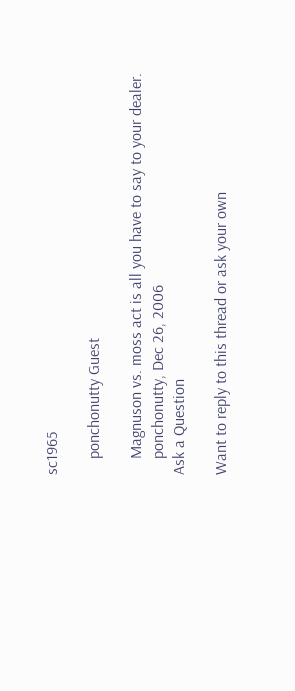sc1965

    ponchonutty Guest

    Magnuson vs. moss act is all you have to say to your dealer.
    ponchonutty, Dec 26, 2006
Ask a Question

Want to reply to this thread or ask your own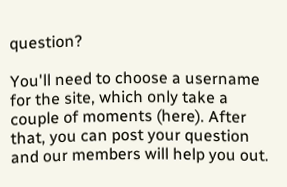question?

You'll need to choose a username for the site, which only take a couple of moments (here). After that, you can post your question and our members will help you out.